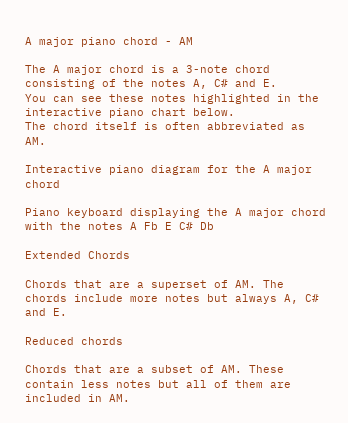A major piano chord - AM

The A major chord is a 3-note chord consisting of the notes A, C# and E.
You can see these notes highlighted in the interactive piano chart below.
The chord itself is often abbreviated as AM.

Interactive piano diagram for the A major chord

Piano keyboard displaying the A major chord with the notes A Fb E C# Db

Extended Chords

Chords that are a superset of AM. The chords include more notes but always A, C# and E.

Reduced chords

Chords that are a subset of AM. These contain less notes but all of them are included in AM.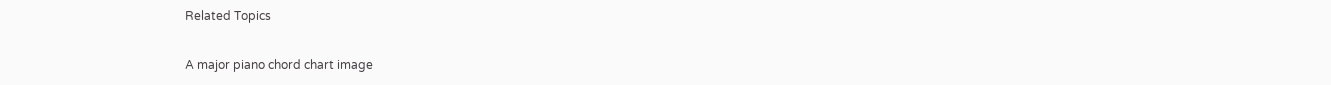Related Topics

A major piano chord chart image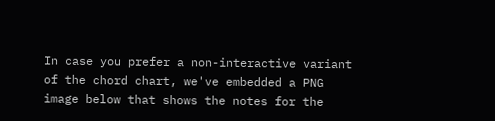In case you prefer a non-interactive variant of the chord chart, we've embedded a PNG image below that shows the notes for the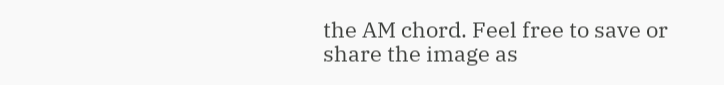the AM chord. Feel free to save or share the image as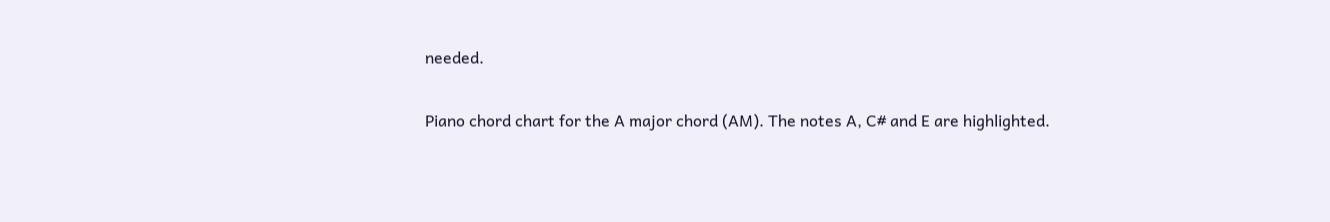needed.

Piano chord chart for the A major chord (AM). The notes A, C# and E are highlighted.